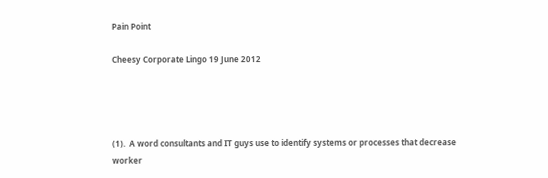Pain Point

Cheesy Corporate Lingo 19 June 2012




(1).  A word consultants and IT guys use to identify systems or processes that decrease worker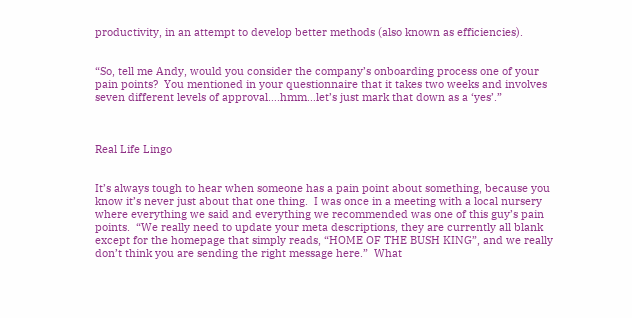productivity, in an attempt to develop better methods (also known as efficiencies).


“So, tell me Andy, would you consider the company’s onboarding process one of your pain points?  You mentioned in your questionnaire that it takes two weeks and involves seven different levels of approval….hmm…let’s just mark that down as a ‘yes’.”



Real Life Lingo


It’s always tough to hear when someone has a pain point about something, because you know it’s never just about that one thing.  I was once in a meeting with a local nursery where everything we said and everything we recommended was one of this guy’s pain points.  “We really need to update your meta descriptions, they are currently all blank except for the homepage that simply reads, “HOME OF THE BUSH KING”, and we really don’t think you are sending the right message here.”  What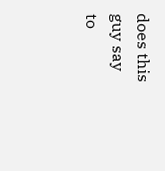does this guy say to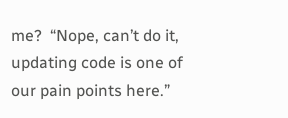me?  “Nope, can’t do it, updating code is one of our pain points here.”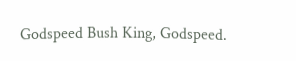Godspeed Bush King, Godspeed.